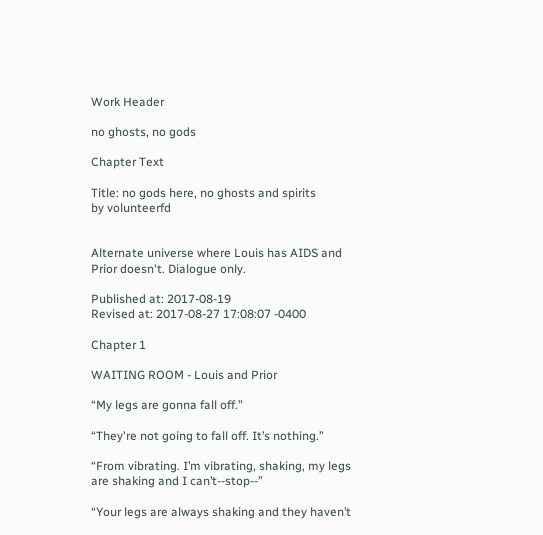Work Header

no ghosts, no gods

Chapter Text

Title: no gods here, no ghosts and spirits
by volunteerfd


Alternate universe where Louis has AIDS and Prior doesn't. Dialogue only.

Published at: 2017-08-19
Revised at: 2017-08-27 17:08:07 -0400

Chapter 1

WAITING ROOM - Louis and Prior

“My legs are gonna fall off.”

“They're not going to fall off. It’s nothing.”

“From vibrating. I’m vibrating, shaking, my legs are shaking and I can’t--stop--”

“Your legs are always shaking and they haven’t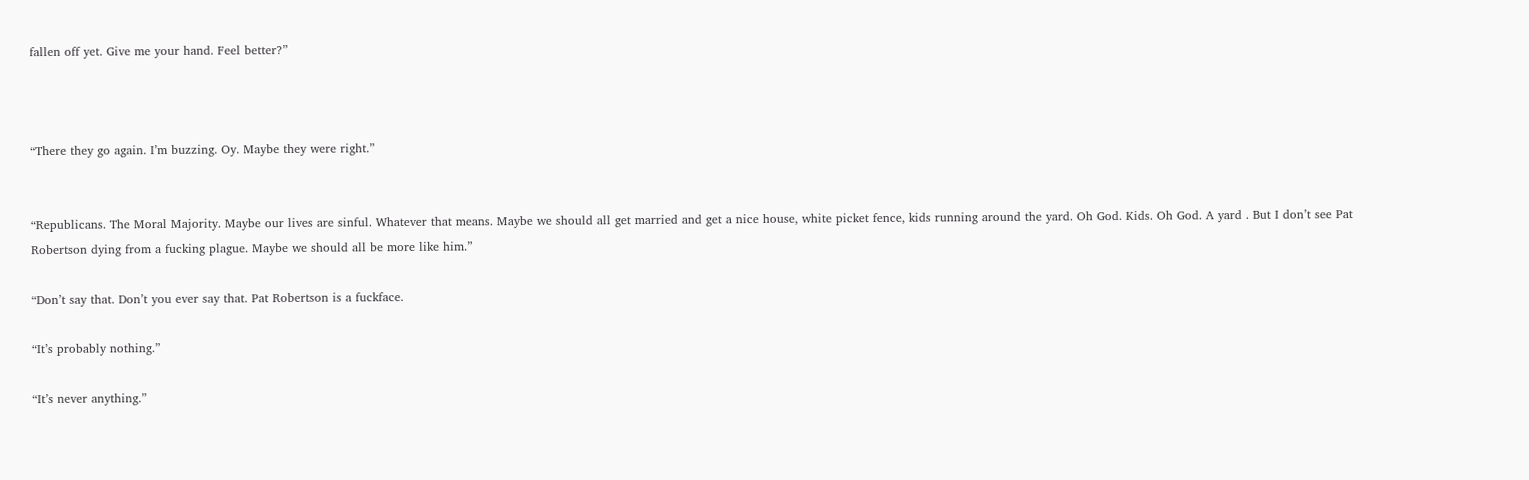fallen off yet. Give me your hand. Feel better?”



“There they go again. I’m buzzing. Oy. Maybe they were right.”


“Republicans. The Moral Majority. Maybe our lives are sinful. Whatever that means. Maybe we should all get married and get a nice house, white picket fence, kids running around the yard. Oh God. Kids. Oh God. A yard . But I don’t see Pat Robertson dying from a fucking plague. Maybe we should all be more like him.”

“Don’t say that. Don’t you ever say that. Pat Robertson is a fuckface.

“It’s probably nothing.”

“It’s never anything.”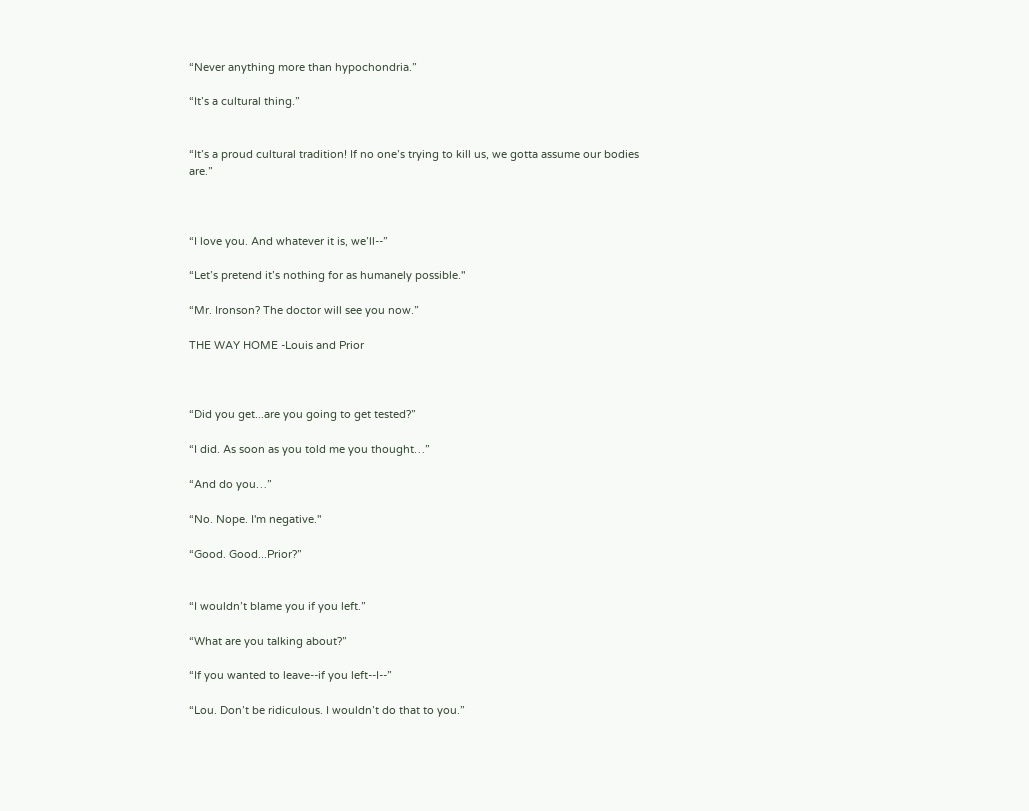“Never anything more than hypochondria.”

“It’s a cultural thing.”


“It’s a proud cultural tradition! If no one’s trying to kill us, we gotta assume our bodies are.”



“I love you. And whatever it is, we’ll--”

“Let’s pretend it’s nothing for as humanely possible."

“Mr. Ironson? The doctor will see you now.”

THE WAY HOME -Louis and Prior



“Did you get...are you going to get tested?”

“I did. As soon as you told me you thought…”

“And do you…”

“No. Nope. I'm negative."

“Good. Good...Prior?”


“I wouldn’t blame you if you left.”

“What are you talking about?”

“If you wanted to leave--if you left--I--”

“Lou. Don’t be ridiculous. I wouldn’t do that to you.”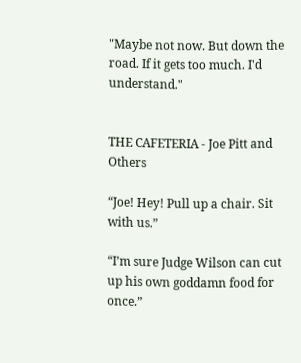"Maybe not now. But down the road. If it gets too much. I'd understand."


THE CAFETERIA - Joe Pitt and Others

“Joe! Hey! Pull up a chair. Sit with us.”

“I’m sure Judge Wilson can cut up his own goddamn food for once.”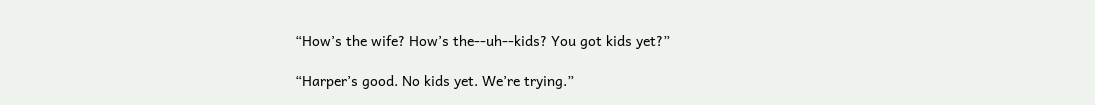“How’s the wife? How’s the--uh--kids? You got kids yet?”

“Harper’s good. No kids yet. We’re trying.”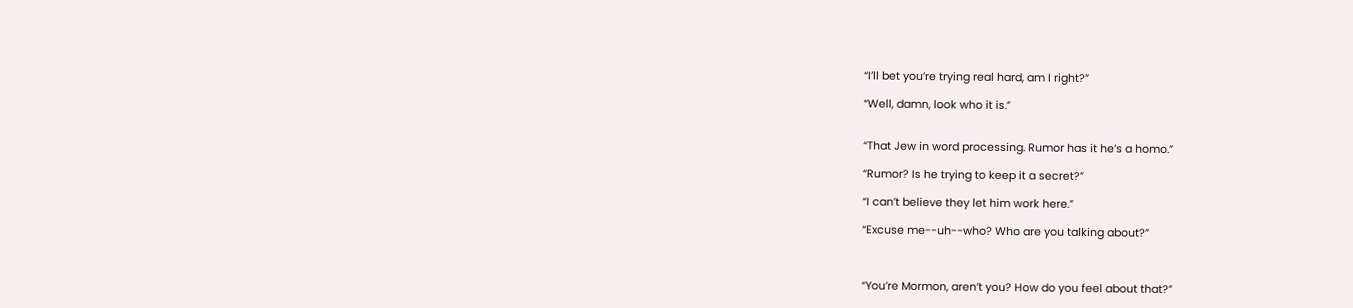“I’ll bet you’re trying real hard, am I right?”

“Well, damn, look who it is.”


“That Jew in word processing. Rumor has it he’s a homo.”

“Rumor? Is he trying to keep it a secret?”

“I can’t believe they let him work here.”

“Excuse me--uh--who? Who are you talking about?”



“You’re Mormon, aren’t you? How do you feel about that?”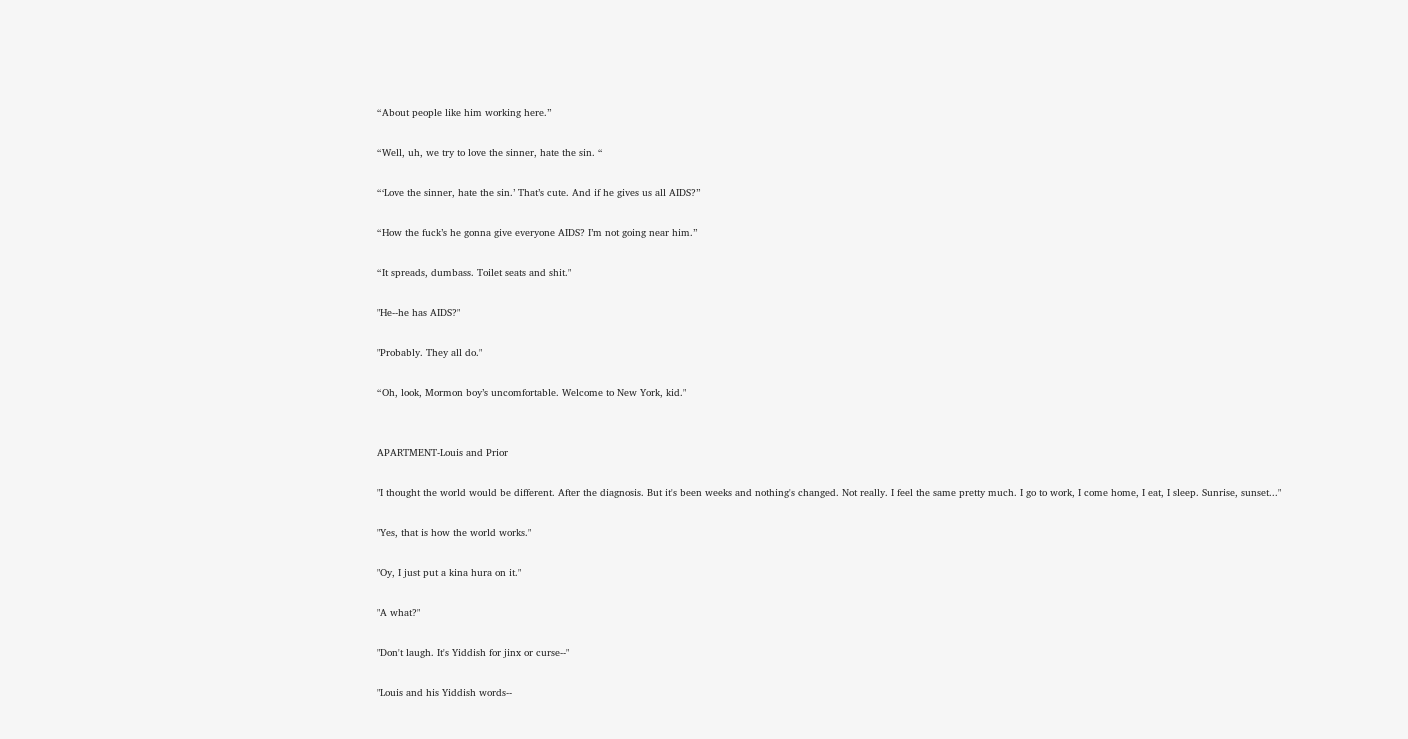“About people like him working here.”

“Well, uh, we try to love the sinner, hate the sin. “

“‘Love the sinner, hate the sin.’ That’s cute. And if he gives us all AIDS?”

“How the fuck’s he gonna give everyone AIDS? I’m not going near him.”

“It spreads, dumbass. Toilet seats and shit."

"He--he has AIDS?"

"Probably. They all do."

“Oh, look, Mormon boy’s uncomfortable. Welcome to New York, kid."


APARTMENT-Louis and Prior

"I thought the world would be different. After the diagnosis. But it's been weeks and nothing's changed. Not really. I feel the same pretty much. I go to work, I come home, I eat, I sleep. Sunrise, sunset..."

"Yes, that is how the world works."

"Oy, I just put a kina hura on it."

"A what?"

"Don't laugh. It's Yiddish for jinx or curse--"

"Louis and his Yiddish words--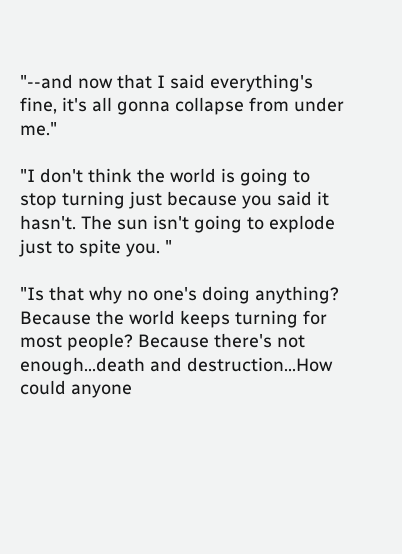"--and now that I said everything's fine, it's all gonna collapse from under me."

"I don't think the world is going to stop turning just because you said it hasn't. The sun isn't going to explode just to spite you. "

"Is that why no one's doing anything? Because the world keeps turning for most people? Because there's not enough...death and destruction...How could anyone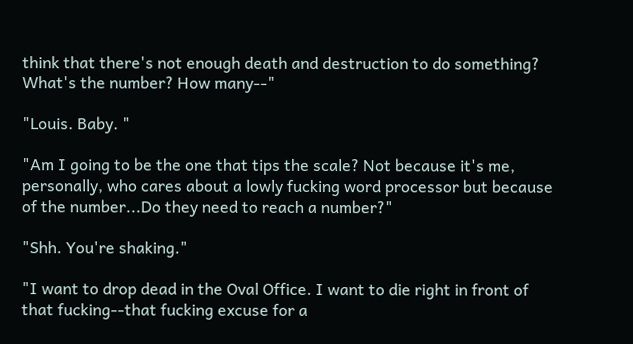think that there's not enough death and destruction to do something? What's the number? How many--"

"Louis. Baby. "

"Am I going to be the one that tips the scale? Not because it's me, personally, who cares about a lowly fucking word processor but because of the number...Do they need to reach a number?"

"Shh. You're shaking."

"I want to drop dead in the Oval Office. I want to die right in front of that fucking--that fucking excuse for a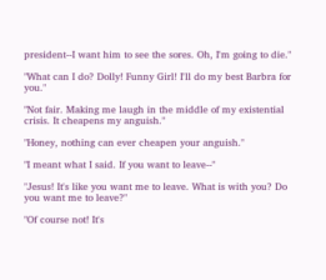president--I want him to see the sores. Oh, I'm going to die."

"What can I do? Dolly! Funny Girl! I'll do my best Barbra for you."

"Not fair. Making me laugh in the middle of my existential crisis. It cheapens my anguish."

"Honey, nothing can ever cheapen your anguish."

"I meant what I said. If you want to leave--"

"Jesus! It's like you want me to leave. What is with you? Do you want me to leave?"

"Of course not! It's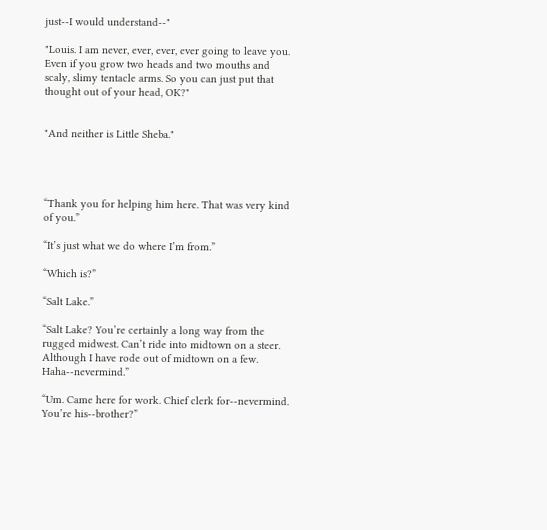just--I would understand--"

"Louis. I am never, ever, ever, ever going to leave you. Even if you grow two heads and two mouths and scaly, slimy tentacle arms. So you can just put that thought out of your head, OK?"


"And neither is Little Sheba."




“Thank you for helping him here. That was very kind of you.”

“It’s just what we do where I’m from.”

“Which is?”

“Salt Lake.”

“Salt Lake? You’re certainly a long way from the rugged midwest. Can’t ride into midtown on a steer. Although I have rode out of midtown on a few. Haha--nevermind.”

“Um. Came here for work. Chief clerk for--nevermind. You’re his--brother?”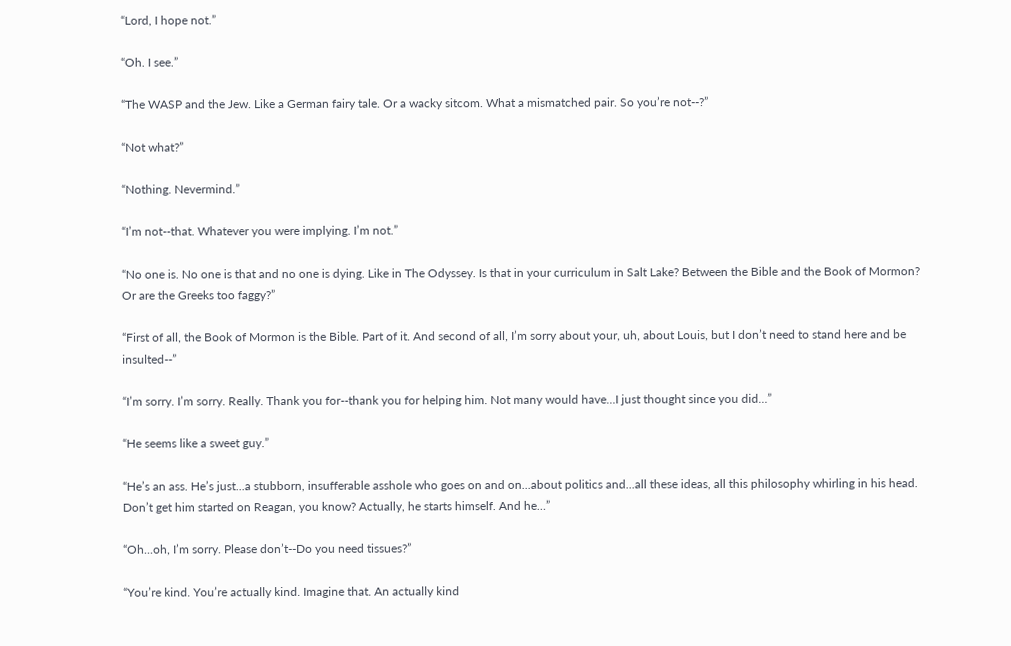“Lord, I hope not.”

“Oh. I see.”

“The WASP and the Jew. Like a German fairy tale. Or a wacky sitcom. What a mismatched pair. So you’re not--?”

“Not what?”

“Nothing. Nevermind.”

“I’m not--that. Whatever you were implying. I’m not.”

“No one is. No one is that and no one is dying. Like in The Odyssey. Is that in your curriculum in Salt Lake? Between the Bible and the Book of Mormon? Or are the Greeks too faggy?”

“First of all, the Book of Mormon is the Bible. Part of it. And second of all, I’m sorry about your, uh, about Louis, but I don’t need to stand here and be insulted--”

“I’m sorry. I’m sorry. Really. Thank you for--thank you for helping him. Not many would have…I just thought since you did…”

“He seems like a sweet guy.”

“He’s an ass. He’s just...a stubborn, insufferable asshole who goes on and on...about politics and...all these ideas, all this philosophy whirling in his head. Don’t get him started on Reagan, you know? Actually, he starts himself. And he…”

“Oh...oh, I’m sorry. Please don’t--Do you need tissues?”

“You’re kind. You’re actually kind. Imagine that. An actually kind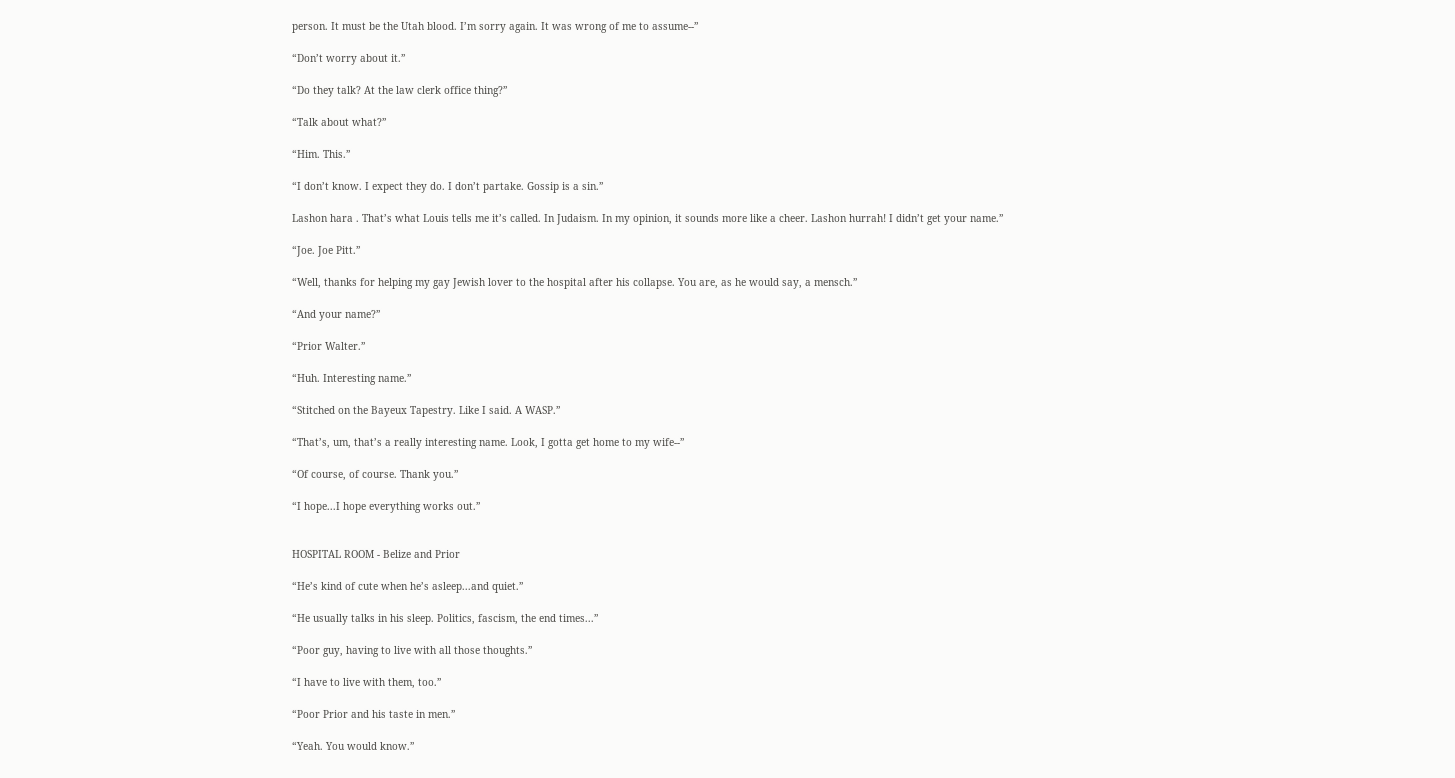person. It must be the Utah blood. I’m sorry again. It was wrong of me to assume--”

“Don’t worry about it.”

“Do they talk? At the law clerk office thing?”

“Talk about what?”

“Him. This.”

“I don’t know. I expect they do. I don’t partake. Gossip is a sin.”

Lashon hara . That’s what Louis tells me it’s called. In Judaism. In my opinion, it sounds more like a cheer. Lashon hurrah! I didn’t get your name.”

“Joe. Joe Pitt.”

“Well, thanks for helping my gay Jewish lover to the hospital after his collapse. You are, as he would say, a mensch.”

“And your name?”

“Prior Walter.”

“Huh. Interesting name.”

“Stitched on the Bayeux Tapestry. Like I said. A WASP.”

“That’s, um, that’s a really interesting name. Look, I gotta get home to my wife--”

“Of course, of course. Thank you.”

“I hope...I hope everything works out.”


HOSPITAL ROOM - Belize and Prior

“He’s kind of cute when he’s asleep...and quiet.”

“He usually talks in his sleep. Politics, fascism, the end times...”

“Poor guy, having to live with all those thoughts.”

“I have to live with them, too.”

“Poor Prior and his taste in men.”

“Yeah. You would know.”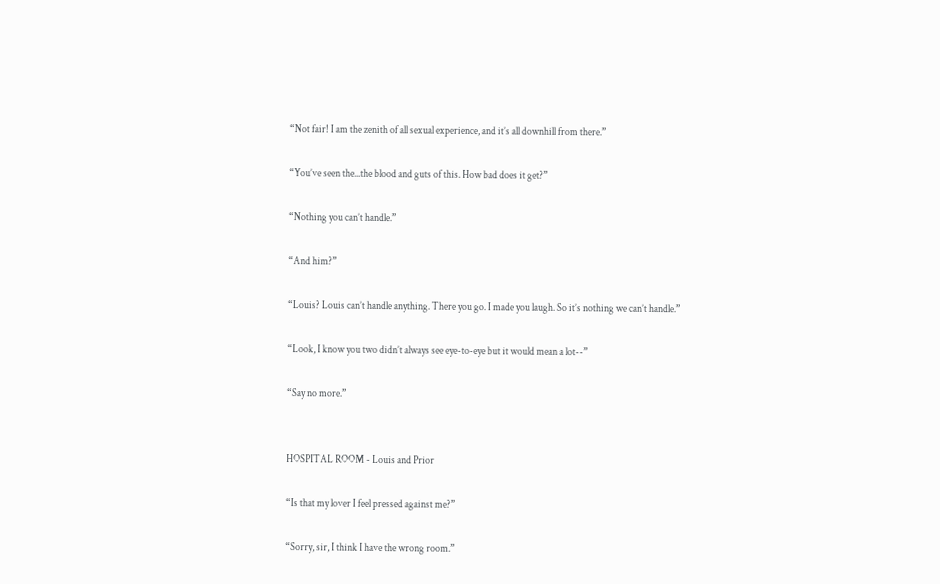“Not fair! I am the zenith of all sexual experience, and it’s all downhill from there.”

“You’ve seen the...the blood and guts of this. How bad does it get?”

“Nothing you can’t handle.”

“And him?”

“Louis? Louis can’t handle anything. There you go. I made you laugh. So it’s nothing we can’t handle.”

“Look, I know you two didn’t always see eye-to-eye but it would mean a lot--”

“Say no more.”


HOSPITAL ROOM - Louis and Prior

“Is that my lover I feel pressed against me?”

“Sorry, sir, I think I have the wrong room.”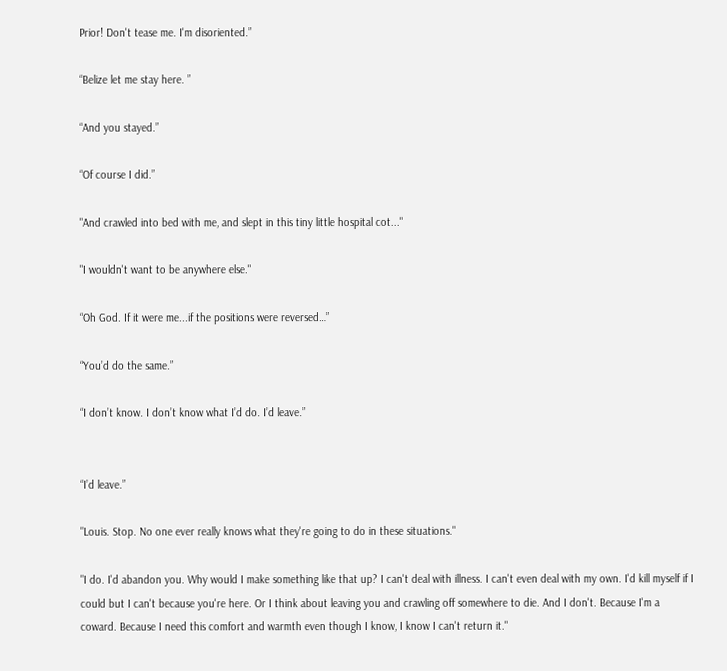Prior! Don't tease me. I'm disoriented.”

“Belize let me stay here. ”

“And you stayed.”

“Of course I did.”

"And crawled into bed with me, and slept in this tiny little hospital cot..."

"I wouldn't want to be anywhere else."

“Oh God. If it were me...if the positions were reversed…”

“You’d do the same.”

“I don’t know. I don’t know what I’d do. I’d leave.”


“I’d leave.”

"Louis. Stop. No one ever really knows what they're going to do in these situations."

"I do. I'd abandon you. Why would I make something like that up? I can't deal with illness. I can't even deal with my own. I'd kill myself if I could but I can't because you're here. Or I think about leaving you and crawling off somewhere to die. And I don't. Because I'm a coward. Because I need this comfort and warmth even though I know, I know I can't return it."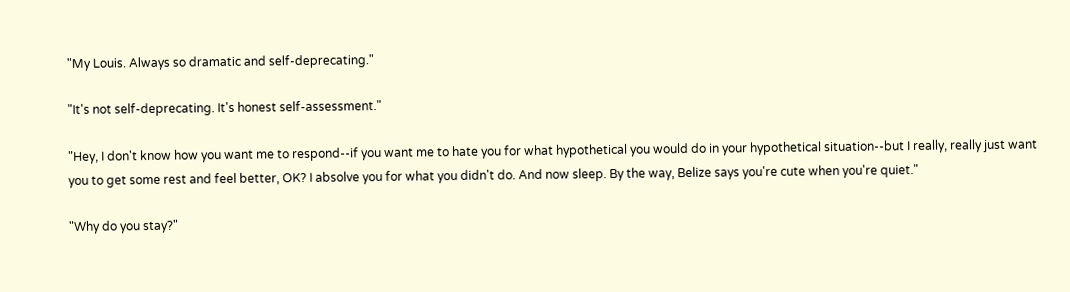"My Louis. Always so dramatic and self-deprecating."

"It's not self-deprecating. It's honest self-assessment."

"Hey, I don't know how you want me to respond--if you want me to hate you for what hypothetical you would do in your hypothetical situation--but I really, really just want you to get some rest and feel better, OK? I absolve you for what you didn't do. And now sleep. By the way, Belize says you're cute when you're quiet."

"Why do you stay?"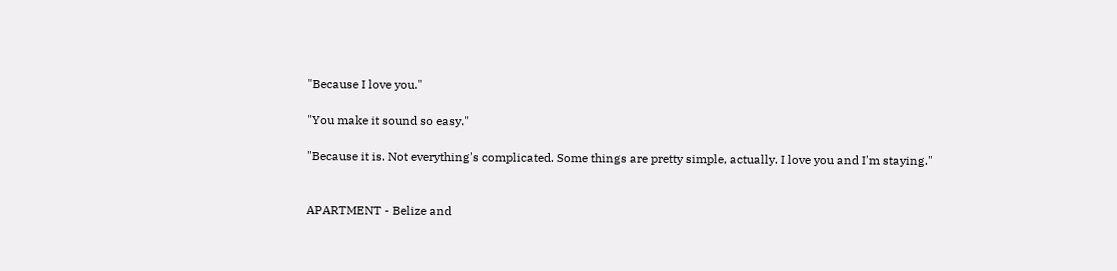"Because I love you."

"You make it sound so easy."

"Because it is. Not everything's complicated. Some things are pretty simple, actually. I love you and I'm staying."


APARTMENT - Belize and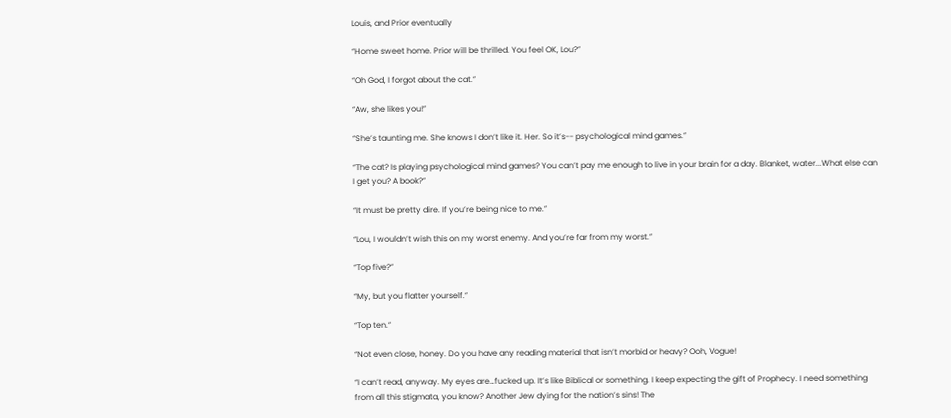Louis, and Prior eventually

“Home sweet home. Prior will be thrilled. You feel OK, Lou?”

“Oh God, I forgot about the cat.”

“Aw, she likes you!”

“She’s taunting me. She knows I don’t like it. Her. So it’s-- psychological mind games.”

“The cat? Is playing psychological mind games? You can’t pay me enough to live in your brain for a day. Blanket, water...What else can I get you? A book?”

“It must be pretty dire. If you’re being nice to me.”

“Lou, I wouldn’t wish this on my worst enemy. And you’re far from my worst.”

“Top five?”

“My, but you flatter yourself.”

“Top ten.”

“Not even close, honey. Do you have any reading material that isn’t morbid or heavy? Ooh, Vogue!

“I can’t read, anyway. My eyes are…fucked up. It’s like Biblical or something. I keep expecting the gift of Prophecy. I need something from all this stigmata, you know? Another Jew dying for the nation’s sins! The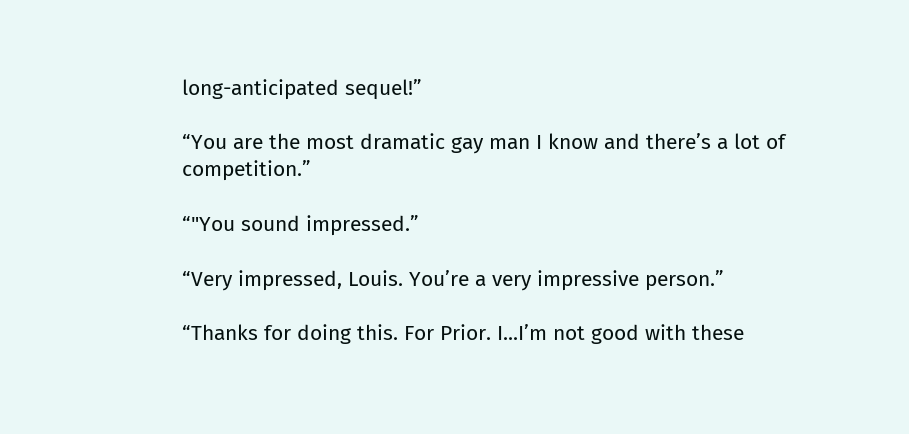long-anticipated sequel!”

“You are the most dramatic gay man I know and there’s a lot of competition.”

“"You sound impressed.”

“Very impressed, Louis. You’re a very impressive person.”

“Thanks for doing this. For Prior. I...I’m not good with these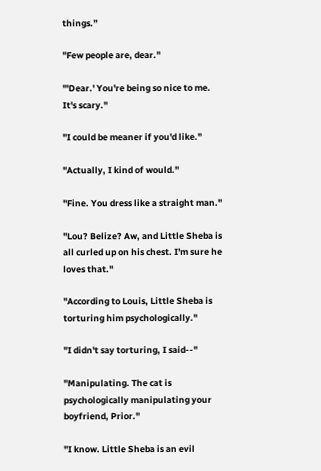things.”

"Few people are, dear."

"'Dear.' You're being so nice to me. It's scary."

"I could be meaner if you'd like."

"Actually, I kind of would."

"Fine. You dress like a straight man."

"Lou? Belize? Aw, and Little Sheba is all curled up on his chest. I'm sure he loves that."

"According to Louis, Little Sheba is torturing him psychologically."

"I didn't say torturing, I said--"

"Manipulating. The cat is psychologically manipulating your boyfriend, Prior."

"I know. Little Sheba is an evil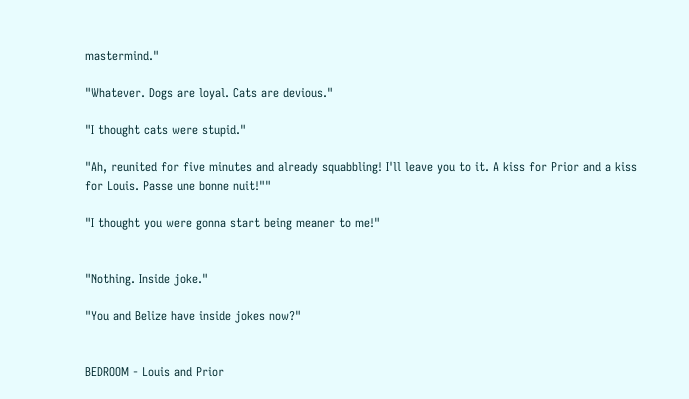mastermind."

"Whatever. Dogs are loyal. Cats are devious."

"I thought cats were stupid."

"Ah, reunited for five minutes and already squabbling! I'll leave you to it. A kiss for Prior and a kiss for Louis. Passe une bonne nuit!""

"I thought you were gonna start being meaner to me!"


"Nothing. Inside joke."

"You and Belize have inside jokes now?"


BEDROOM - Louis and Prior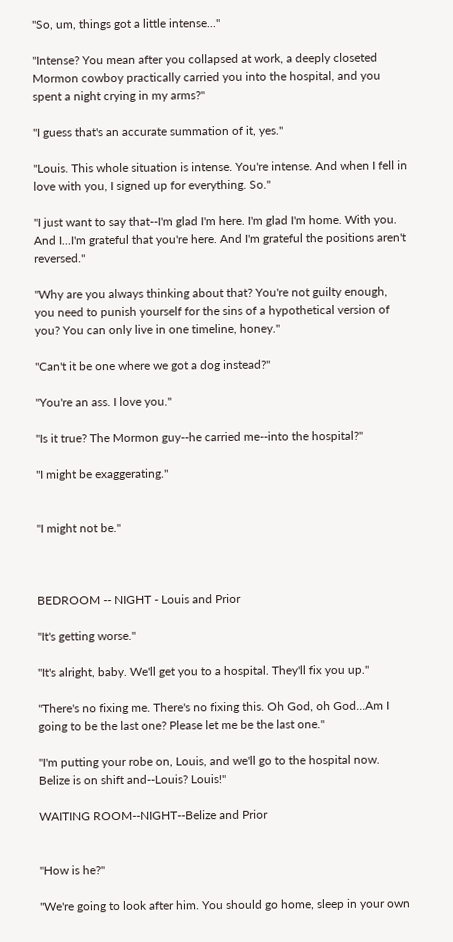"So, um, things got a little intense..."

"Intense? You mean after you collapsed at work, a deeply closeted Mormon cowboy practically carried you into the hospital, and you spent a night crying in my arms?"

"I guess that's an accurate summation of it, yes."

"Louis. This whole situation is intense. You're intense. And when I fell in love with you, I signed up for everything. So."

"I just want to say that--I'm glad I'm here. I'm glad I'm home. With you. And I...I'm grateful that you're here. And I'm grateful the positions aren't reversed."

"Why are you always thinking about that? You're not guilty enough, you need to punish yourself for the sins of a hypothetical version of you? You can only live in one timeline, honey."

"Can't it be one where we got a dog instead?"

"You're an ass. I love you."

"Is it true? The Mormon guy--he carried me--into the hospital?"

"I might be exaggerating."


"I might not be."



BEDROOM -- NIGHT - Louis and Prior

"It's getting worse."

"It's alright, baby. We'll get you to a hospital. They'll fix you up."

"There's no fixing me. There's no fixing this. Oh God, oh God…Am I going to be the last one? Please let me be the last one."

"I'm putting your robe on, Louis, and we'll go to the hospital now. Belize is on shift and--Louis? Louis!"

WAITING ROOM--NIGHT--Belize and Prior


"How is he?"

"We're going to look after him. You should go home, sleep in your own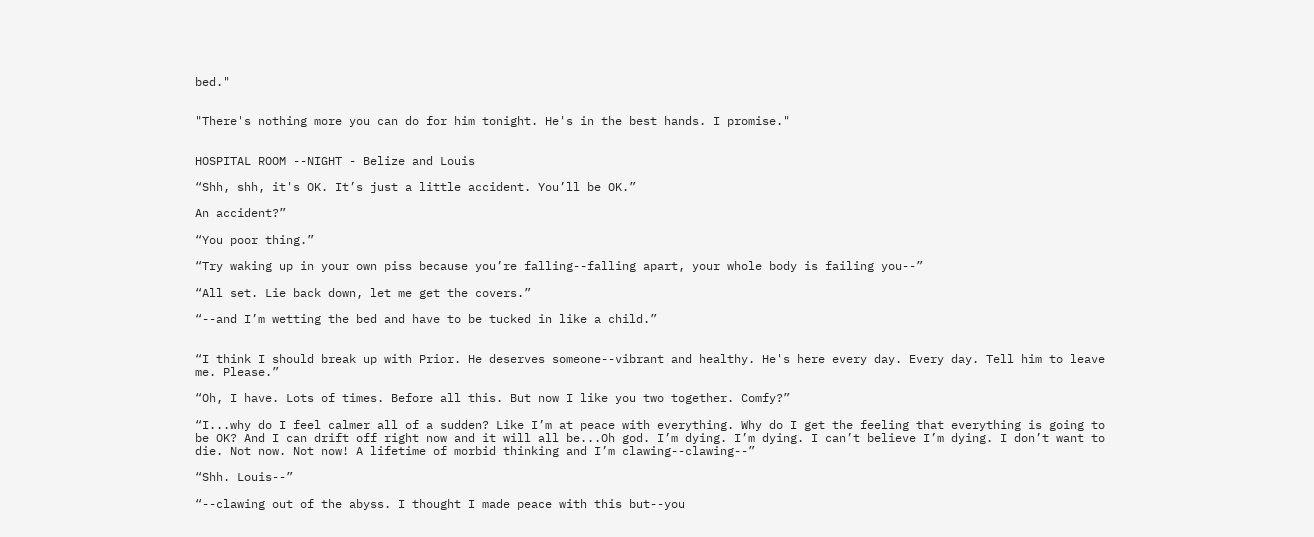bed."


"There's nothing more you can do for him tonight. He's in the best hands. I promise."


HOSPITAL ROOM --NIGHT - Belize and Louis

“Shh, shh, it's OK. It’s just a little accident. You’ll be OK.”

An accident?”

“You poor thing.”

“Try waking up in your own piss because you’re falling--falling apart, your whole body is failing you--”

“All set. Lie back down, let me get the covers.”

“--and I’m wetting the bed and have to be tucked in like a child.”


“I think I should break up with Prior. He deserves someone--vibrant and healthy. He's here every day. Every day. Tell him to leave me. Please.”

“Oh, I have. Lots of times. Before all this. But now I like you two together. Comfy?”

“I...why do I feel calmer all of a sudden? Like I’m at peace with everything. Why do I get the feeling that everything is going to be OK? And I can drift off right now and it will all be...Oh god. I’m dying. I’m dying. I can’t believe I’m dying. I don’t want to die. Not now. Not now! A lifetime of morbid thinking and I’m clawing--clawing--”

“Shh. Louis--”

“--clawing out of the abyss. I thought I made peace with this but--you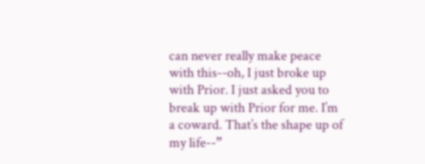can never really make peace with this--oh, I just broke up with Prior. I just asked you to break up with Prior for me. I’m a coward. That’s the shape up of my life--”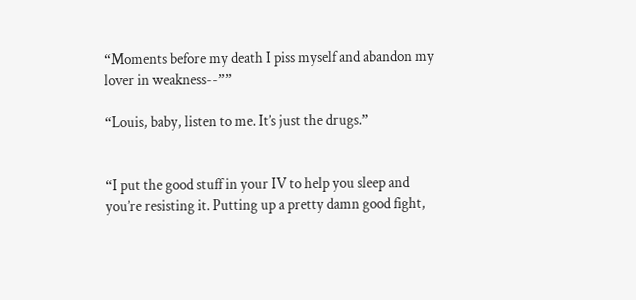“Moments before my death I piss myself and abandon my lover in weakness--””

“Louis, baby, listen to me. It’s just the drugs.”


“I put the good stuff in your IV to help you sleep and you’re resisting it. Putting up a pretty damn good fight,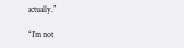actually.”

“I’m not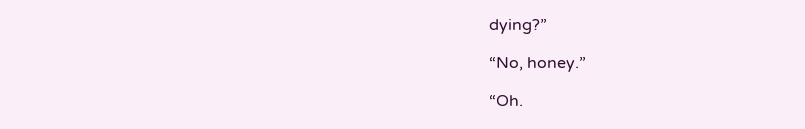dying?”

“No, honey.”

“Oh.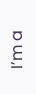I’m a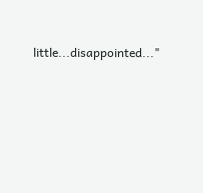little...disappointed..."